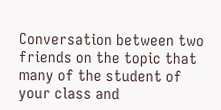Conversation between two friends on the topic that many of the student of your class and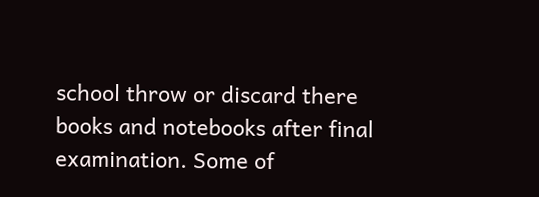school throw or discard there books and notebooks after final examination. Some of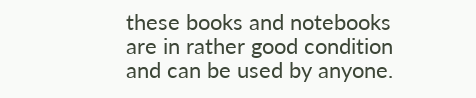these books and notebooks are in rather good condition and can be used by anyone.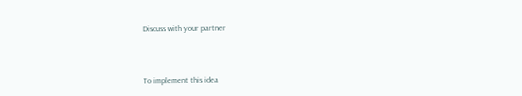Discuss with your partner



To implement this idea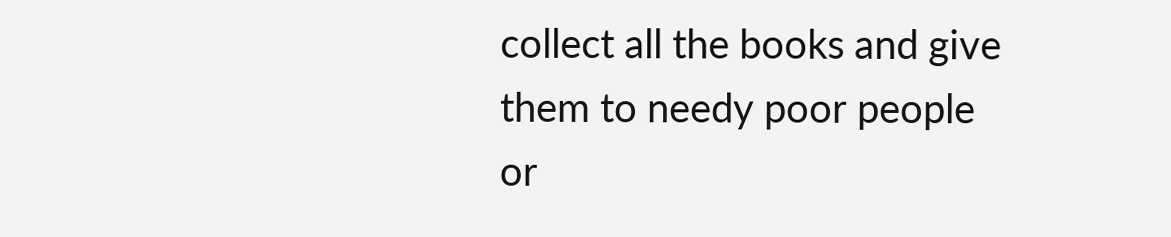collect all the books and give them to needy poor people or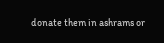donate them in ashrams or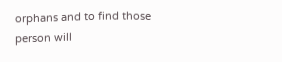orphans and to find those person will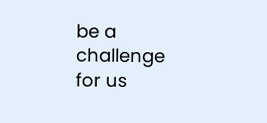be a challenge for us